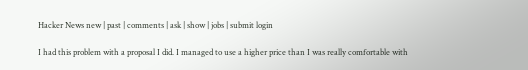Hacker News new | past | comments | ask | show | jobs | submit login

I had this problem with a proposal I did. I managed to use a higher price than I was really comfortable with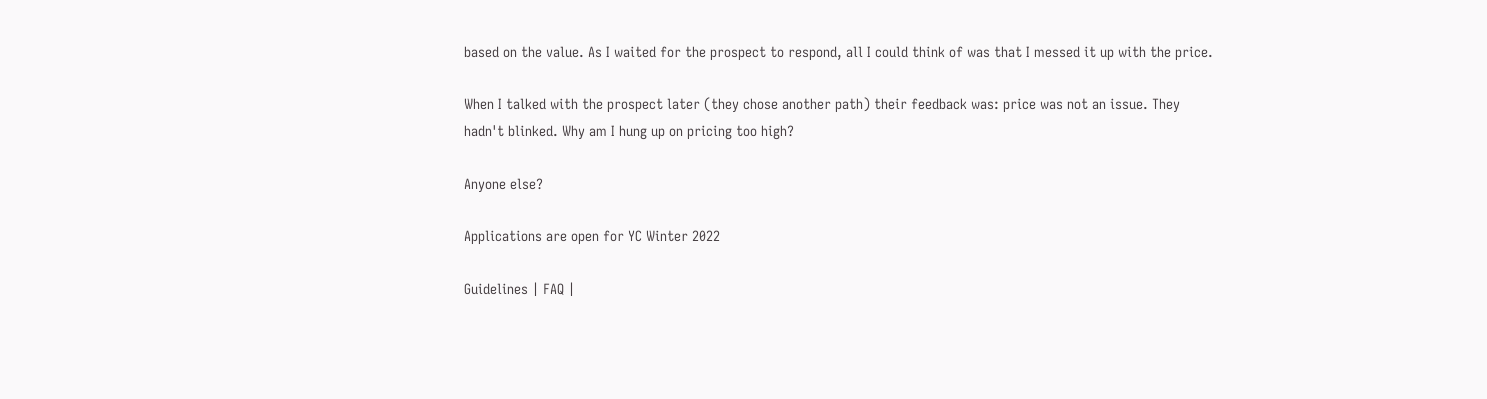based on the value. As I waited for the prospect to respond, all I could think of was that I messed it up with the price.

When I talked with the prospect later (they chose another path) their feedback was: price was not an issue. They hadn't blinked. Why am I hung up on pricing too high?

Anyone else?

Applications are open for YC Winter 2022

Guidelines | FAQ |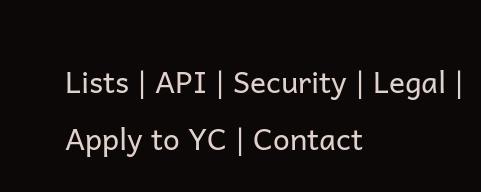Lists | API | Security | Legal | Apply to YC | Contact